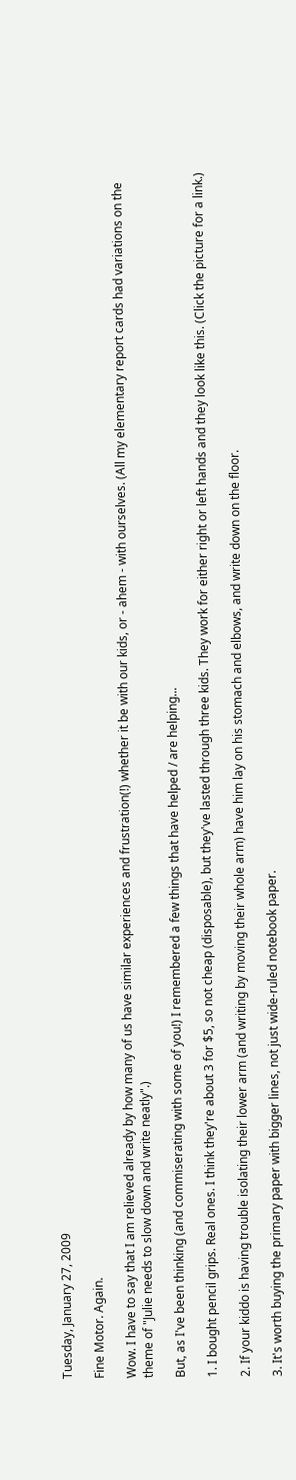Tuesday, January 27, 2009

Fine Motor. Again.

Wow. I have to say that I am relieved already by how many of us have similar experiences and frustration(!) whether it be with our kids, or - ahem - with ourselves. (All my elementary report cards had variations on the theme of "Julie needs to slow down and write neatly".)

But, as I've been thinking (and commiserating with some of you!) I remembered a few things that have helped / are helping...

1. I bought pencil grips. Real ones. I think they're about 3 for $5, so not cheap (disposable), but they've lasted through three kids. They work for either right or left hands and they look like this. (Click the picture for a link.)

2. If your kiddo is having trouble isolating their lower arm (and writing by moving their whole arm) have him lay on his stomach and elbows, and write down on the floor.

3. It's worth buying the primary paper with bigger lines, not just wide-ruled notebook paper.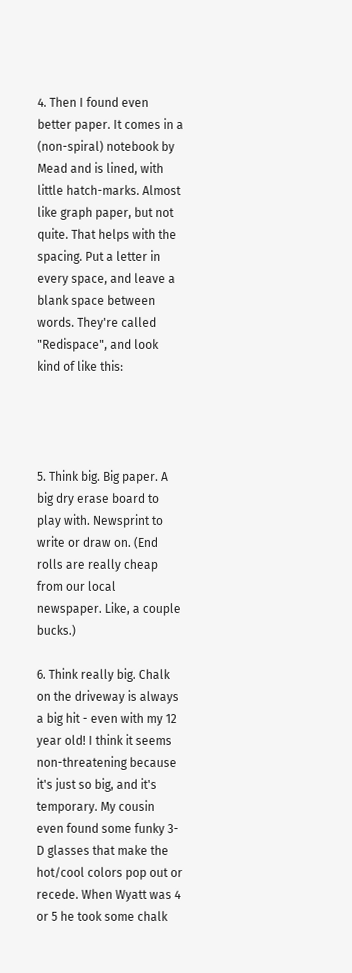4. Then I found even better paper. It comes in a (non-spiral) notebook by Mead and is lined, with little hatch-marks. Almost like graph paper, but not quite. That helps with the spacing. Put a letter in every space, and leave a blank space between words. They're called "Redispace", and look kind of like this:




5. Think big. Big paper. A big dry erase board to play with. Newsprint to write or draw on. (End rolls are really cheap from our local newspaper. Like, a couple bucks.)

6. Think really big. Chalk on the driveway is always a big hit - even with my 12 year old! I think it seems non-threatening because it's just so big, and it's temporary. My cousin even found some funky 3-D glasses that make the hot/cool colors pop out or recede. When Wyatt was 4 or 5 he took some chalk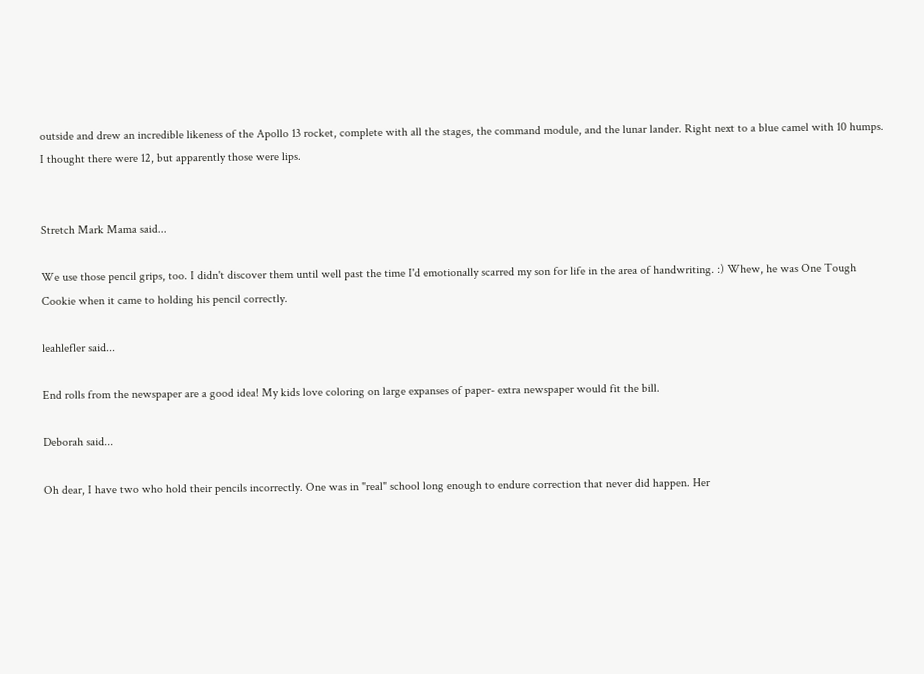outside and drew an incredible likeness of the Apollo 13 rocket, complete with all the stages, the command module, and the lunar lander. Right next to a blue camel with 10 humps. I thought there were 12, but apparently those were lips.


Stretch Mark Mama said...

We use those pencil grips, too. I didn't discover them until well past the time I'd emotionally scarred my son for life in the area of handwriting. :) Whew, he was One Tough Cookie when it came to holding his pencil correctly.

leahlefler said...

End rolls from the newspaper are a good idea! My kids love coloring on large expanses of paper- extra newspaper would fit the bill.

Deborah said...

Oh dear, I have two who hold their pencils incorrectly. One was in "real" school long enough to endure correction that never did happen. Her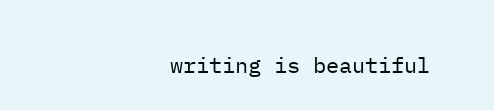writing is beautiful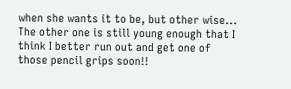when she wants it to be, but other wise... The other one is still young enough that I think I better run out and get one of those pencil grips soon!!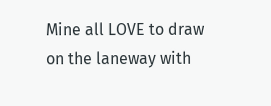Mine all LOVE to draw on the laneway with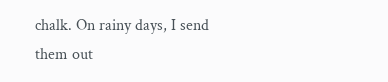chalk. On rainy days, I send them out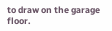to draw on the garage floor.